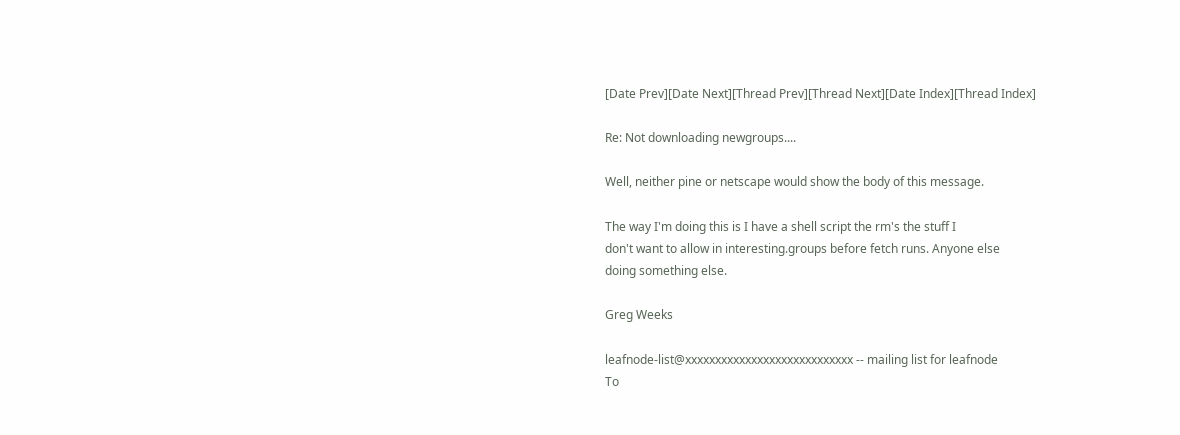[Date Prev][Date Next][Thread Prev][Thread Next][Date Index][Thread Index]

Re: Not downloading newgroups....

Well, neither pine or netscape would show the body of this message.

The way I'm doing this is I have a shell script the rm's the stuff I
don't want to allow in interesting.groups before fetch runs. Anyone else
doing something else.

Greg Weeks

leafnode-list@xxxxxxxxxxxxxxxxxxxxxxxxxxxx -- mailing list for leafnode
To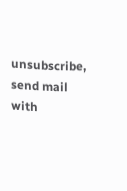unsubscribe, send mail with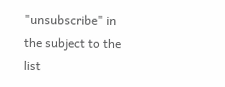"unsubscribe" in the subject to the list